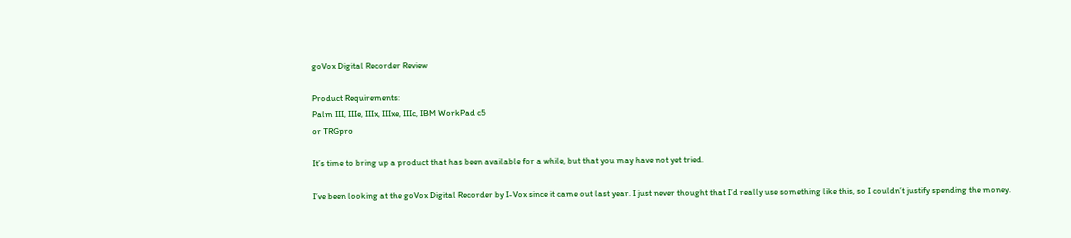goVox Digital Recorder Review

Product Requirements:
Palm III, IIIe, IIIx, IIIxe, IIIc, IBM WorkPad c5
or TRGpro

It’s time to bring up a product that has been available for a while, but that you may have not yet tried.

I’ve been looking at the goVox Digital Recorder by I-Vox since it came out last year. I just never thought that I’d really use something like this, so I couldn’t justify spending the money.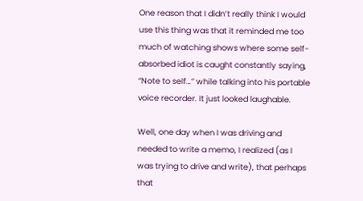One reason that I didn’t really think I would use this thing was that it reminded me too much of watching shows where some self-absorbed idiot is caught constantly saying, “Note to self…” while talking into his portable voice recorder. It just looked laughable.

Well, one day when I was driving and needed to write a memo, I realized (as I was trying to drive and write), that perhaps that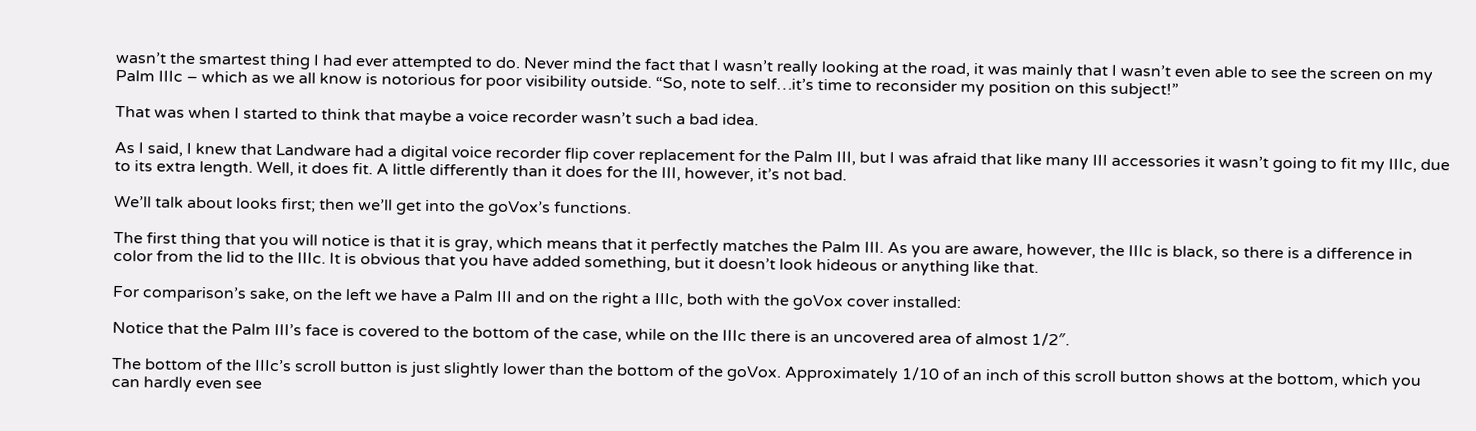wasn’t the smartest thing I had ever attempted to do. Never mind the fact that I wasn’t really looking at the road, it was mainly that I wasn’t even able to see the screen on my Palm IIIc – which as we all know is notorious for poor visibility outside. “So, note to self…it’s time to reconsider my position on this subject!”

That was when I started to think that maybe a voice recorder wasn’t such a bad idea.

As I said, I knew that Landware had a digital voice recorder flip cover replacement for the Palm III, but I was afraid that like many III accessories it wasn’t going to fit my IIIc, due to its extra length. Well, it does fit. A little differently than it does for the III, however, it’s not bad.

We’ll talk about looks first; then we’ll get into the goVox’s functions.

The first thing that you will notice is that it is gray, which means that it perfectly matches the Palm III. As you are aware, however, the IIIc is black, so there is a difference in color from the lid to the IIIc. It is obvious that you have added something, but it doesn’t look hideous or anything like that.

For comparison’s sake, on the left we have a Palm III and on the right a IIIc, both with the goVox cover installed:

Notice that the Palm III’s face is covered to the bottom of the case, while on the IIIc there is an uncovered area of almost 1/2″.

The bottom of the IIIc’s scroll button is just slightly lower than the bottom of the goVox. Approximately 1/10 of an inch of this scroll button shows at the bottom, which you can hardly even see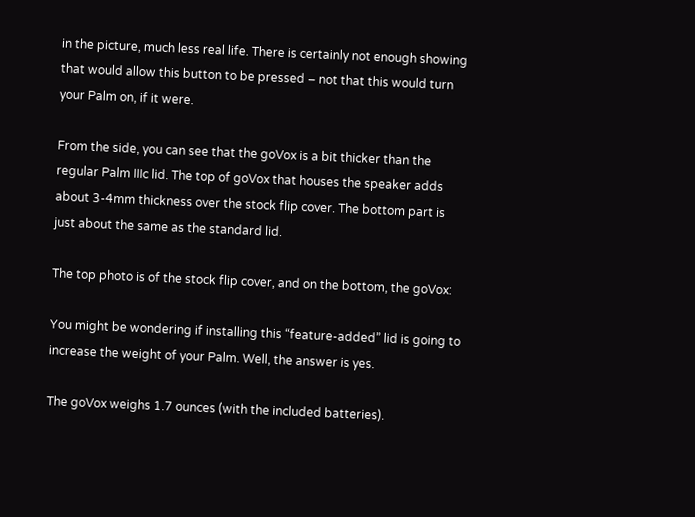in the picture, much less real life. There is certainly not enough showing that would allow this button to be pressed – not that this would turn your Palm on, if it were.

From the side, you can see that the goVox is a bit thicker than the regular Palm IIIc lid. The top of goVox that houses the speaker adds about 3-4mm thickness over the stock flip cover. The bottom part is just about the same as the standard lid.

The top photo is of the stock flip cover, and on the bottom, the goVox:

You might be wondering if installing this “feature-added” lid is going to increase the weight of your Palm. Well, the answer is yes.

The goVox weighs 1.7 ounces (with the included batteries).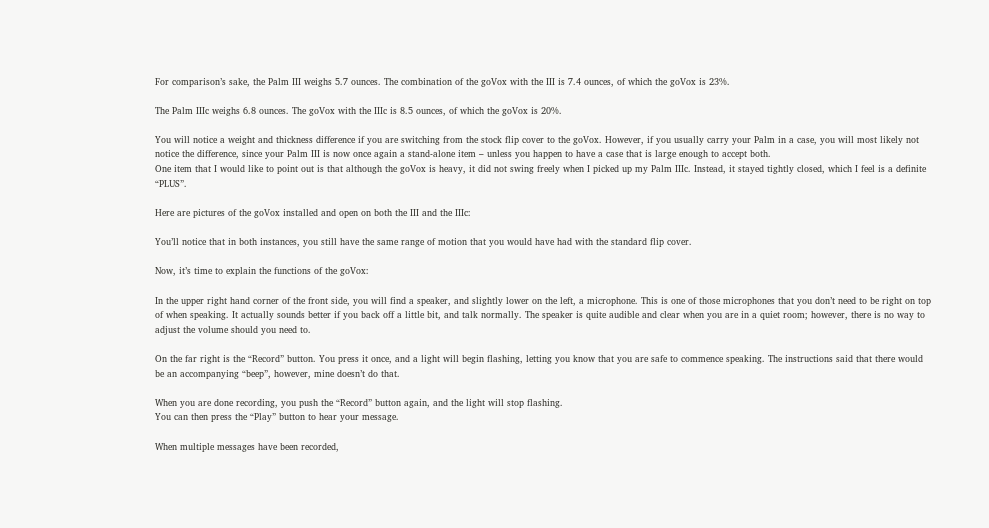For comparison’s sake, the Palm III weighs 5.7 ounces. The combination of the goVox with the III is 7.4 ounces, of which the goVox is 23%.

The Palm IIIc weighs 6.8 ounces. The goVox with the IIIc is 8.5 ounces, of which the goVox is 20%.

You will notice a weight and thickness difference if you are switching from the stock flip cover to the goVox. However, if you usually carry your Palm in a case, you will most likely not notice the difference, since your Palm III is now once again a stand-alone item – unless you happen to have a case that is large enough to accept both.
One item that I would like to point out is that although the goVox is heavy, it did not swing freely when I picked up my Palm IIIc. Instead, it stayed tightly closed, which I feel is a definite “PLUS”.

Here are pictures of the goVox installed and open on both the III and the IIIc:

You’ll notice that in both instances, you still have the same range of motion that you would have had with the standard flip cover.

Now, it’s time to explain the functions of the goVox:

In the upper right hand corner of the front side, you will find a speaker, and slightly lower on the left, a microphone. This is one of those microphones that you don’t need to be right on top of when speaking. It actually sounds better if you back off a little bit, and talk normally. The speaker is quite audible and clear when you are in a quiet room; however, there is no way to adjust the volume should you need to.

On the far right is the “Record” button. You press it once, and a light will begin flashing, letting you know that you are safe to commence speaking. The instructions said that there would be an accompanying “beep”, however, mine doesn’t do that.

When you are done recording, you push the “Record” button again, and the light will stop flashing.
You can then press the “Play” button to hear your message.

When multiple messages have been recorded,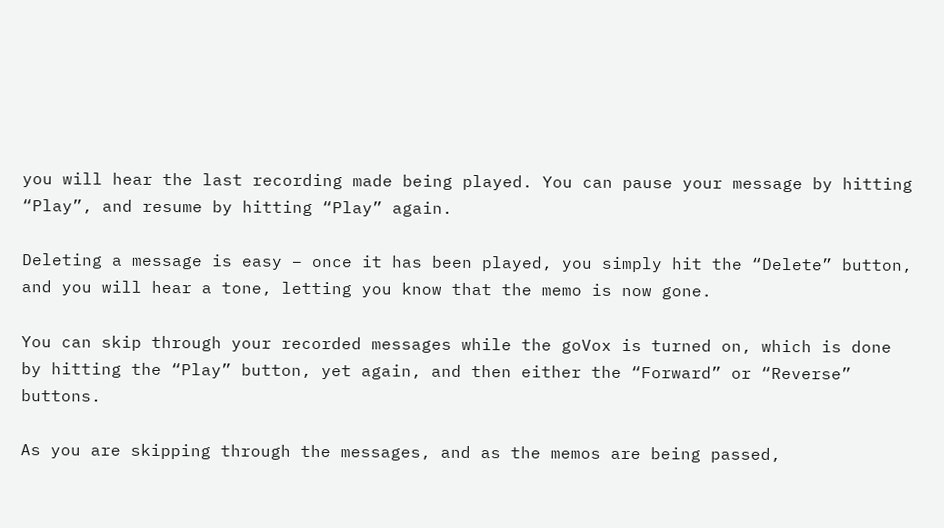you will hear the last recording made being played. You can pause your message by hitting “Play”, and resume by hitting “Play” again.

Deleting a message is easy – once it has been played, you simply hit the “Delete” button, and you will hear a tone, letting you know that the memo is now gone.

You can skip through your recorded messages while the goVox is turned on, which is done by hitting the “Play” button, yet again, and then either the “Forward” or “Reverse” buttons.

As you are skipping through the messages, and as the memos are being passed,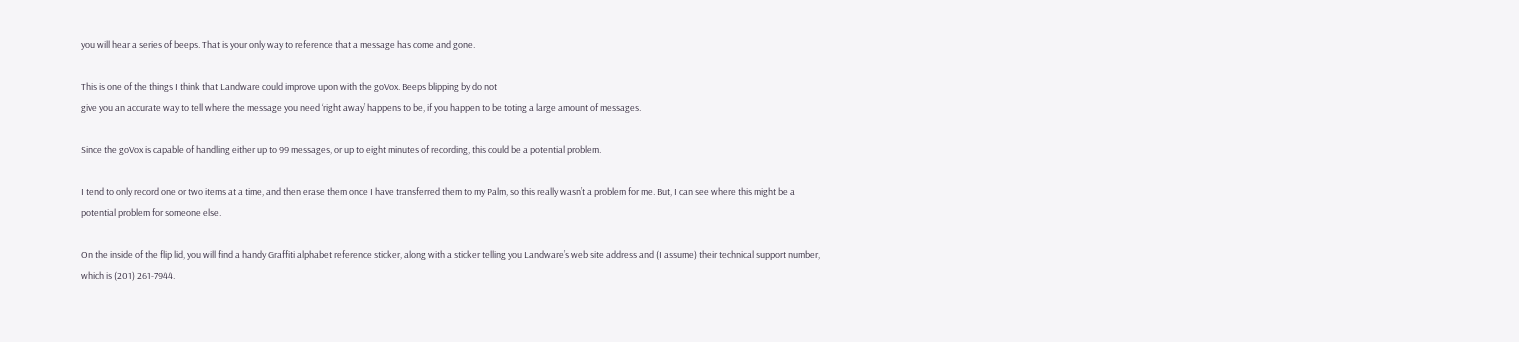you will hear a series of beeps. That is your only way to reference that a message has come and gone.

This is one of the things I think that Landware could improve upon with the goVox. Beeps blipping by do not
give you an accurate way to tell where the message you need ‘right away’ happens to be, if you happen to be toting a large amount of messages.

Since the goVox is capable of handling either up to 99 messages, or up to eight minutes of recording, this could be a potential problem.

I tend to only record one or two items at a time, and then erase them once I have transferred them to my Palm, so this really wasn’t a problem for me. But, I can see where this might be a potential problem for someone else.

On the inside of the flip lid, you will find a handy Graffiti alphabet reference sticker, along with a sticker telling you Landware’s web site address and (I assume) their technical support number, which is (201) 261-7944.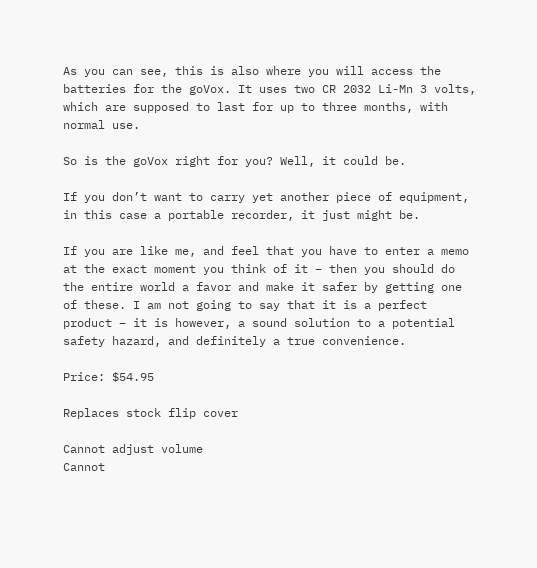As you can see, this is also where you will access the batteries for the goVox. It uses two CR 2032 Li-Mn 3 volts, which are supposed to last for up to three months, with normal use.

So is the goVox right for you? Well, it could be.

If you don’t want to carry yet another piece of equipment, in this case a portable recorder, it just might be.

If you are like me, and feel that you have to enter a memo at the exact moment you think of it – then you should do the entire world a favor and make it safer by getting one of these. I am not going to say that it is a perfect product – it is however, a sound solution to a potential safety hazard, and definitely a true convenience.

Price: $54.95

Replaces stock flip cover

Cannot adjust volume
Cannot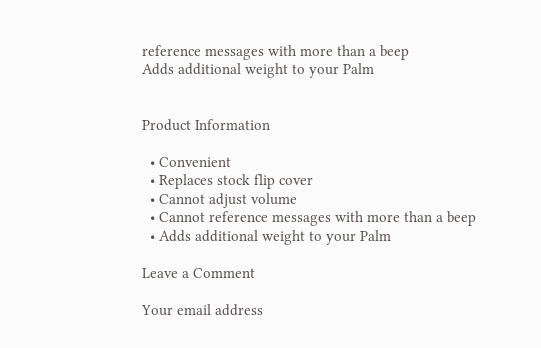reference messages with more than a beep
Adds additional weight to your Palm


Product Information

  • Convenient
  • Replaces stock flip cover
  • Cannot adjust volume
  • Cannot reference messages with more than a beep
  • Adds additional weight to your Palm

Leave a Comment

Your email address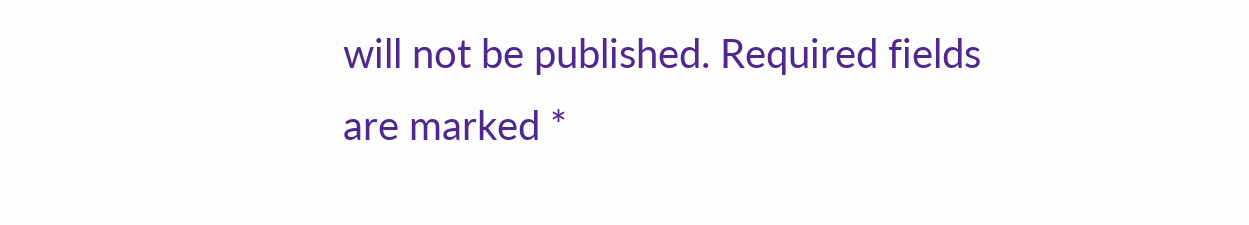will not be published. Required fields are marked *